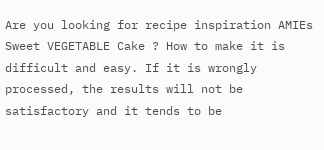Are you looking for recipe inspiration AMIEs Sweet VEGETABLE Cake ? How to make it is difficult and easy. If it is wrongly processed, the results will not be satisfactory and it tends to be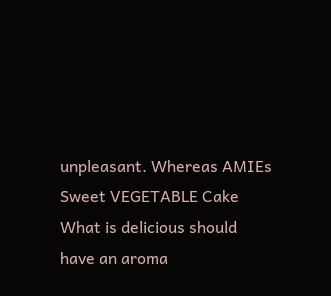unpleasant. Whereas AMIEs Sweet VEGETABLE Cake What is delicious should have an aroma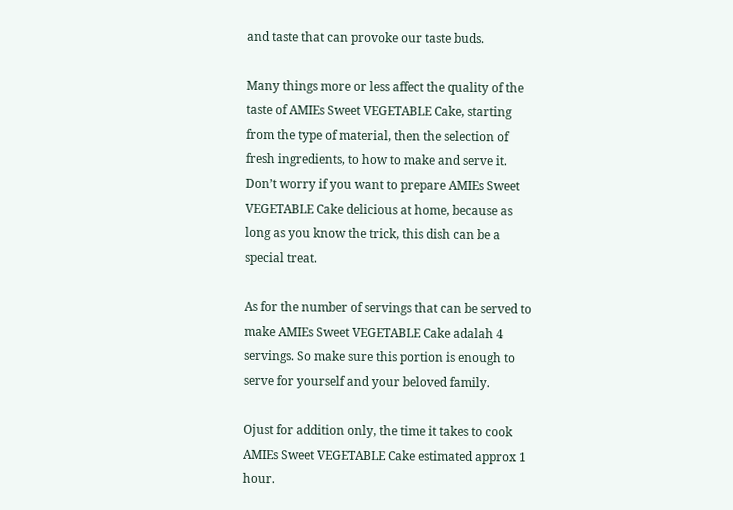and taste that can provoke our taste buds.

Many things more or less affect the quality of the taste of AMIEs Sweet VEGETABLE Cake, starting from the type of material, then the selection of fresh ingredients, to how to make and serve it. Don’t worry if you want to prepare AMIEs Sweet VEGETABLE Cake delicious at home, because as long as you know the trick, this dish can be a special treat.

As for the number of servings that can be served to make AMIEs Sweet VEGETABLE Cake adalah 4 servings. So make sure this portion is enough to serve for yourself and your beloved family.

Ojust for addition only, the time it takes to cook AMIEs Sweet VEGETABLE Cake estimated approx 1 hour.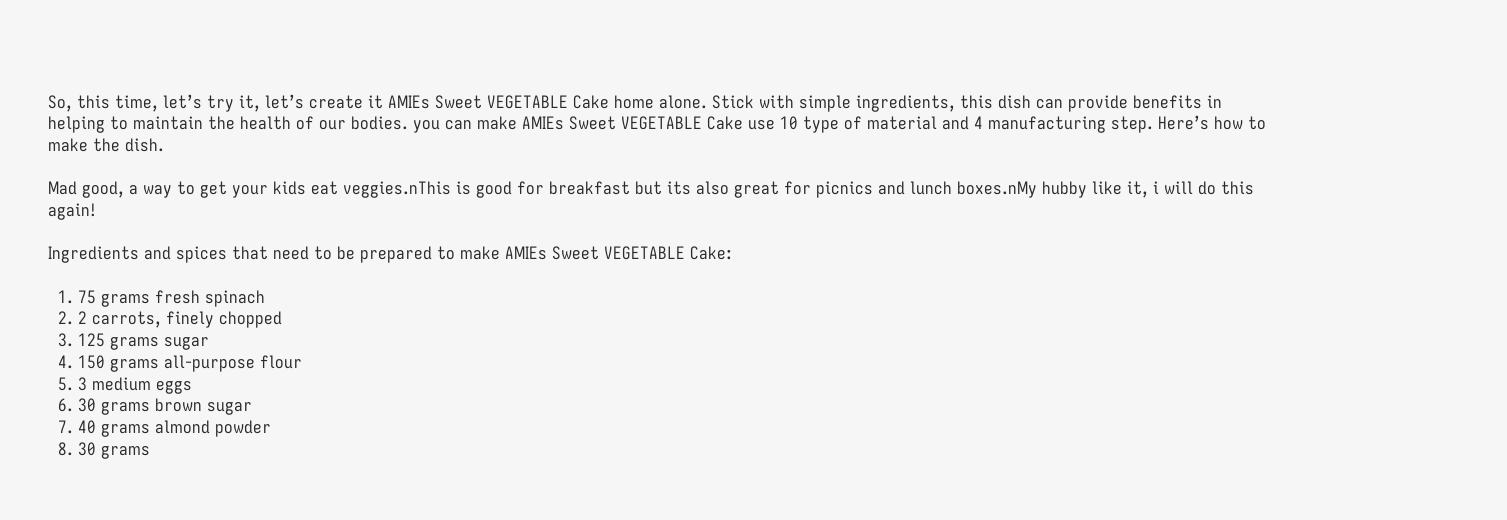So, this time, let’s try it, let’s create it AMIEs Sweet VEGETABLE Cake home alone. Stick with simple ingredients, this dish can provide benefits in helping to maintain the health of our bodies. you can make AMIEs Sweet VEGETABLE Cake use 10 type of material and 4 manufacturing step. Here’s how to make the dish.

Mad good, a way to get your kids eat veggies.nThis is good for breakfast but its also great for picnics and lunch boxes.nMy hubby like it, i will do this again!

Ingredients and spices that need to be prepared to make AMIEs Sweet VEGETABLE Cake:

  1. 75 grams fresh spinach
  2. 2 carrots, finely chopped
  3. 125 grams sugar
  4. 150 grams all-purpose flour
  5. 3 medium eggs
  6. 30 grams brown sugar
  7. 40 grams almond powder
  8. 30 grams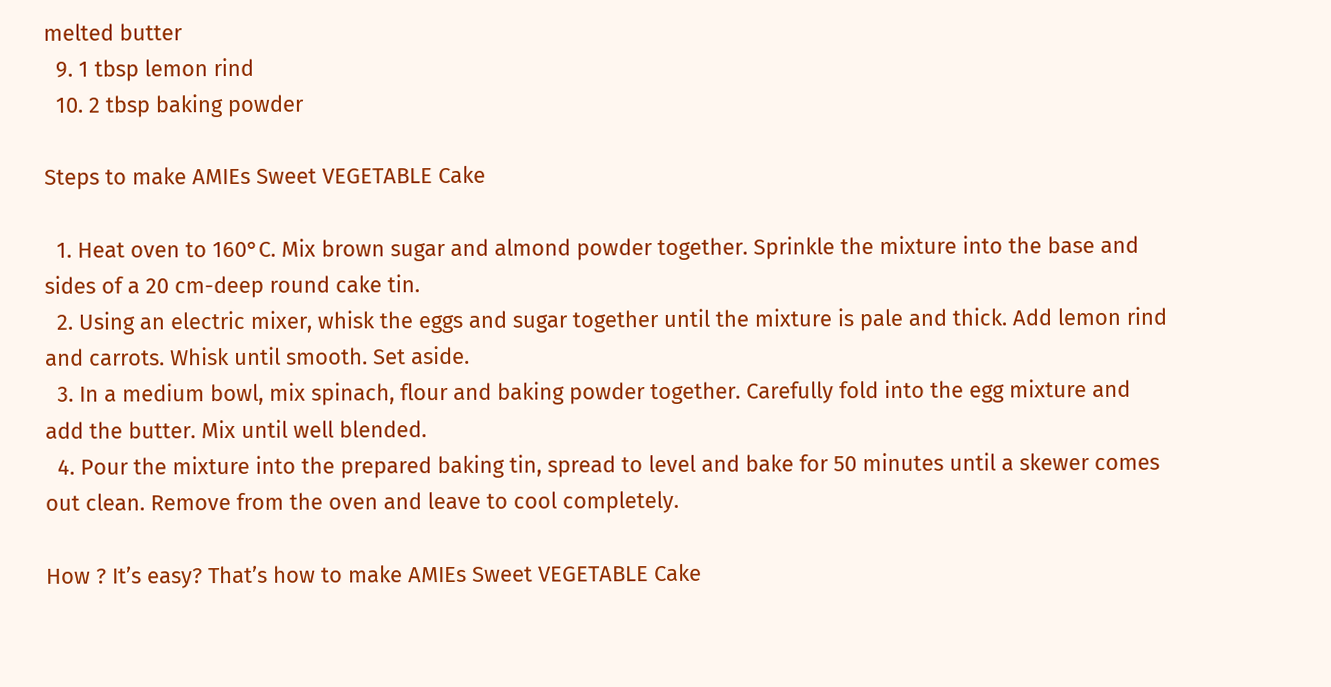melted butter
  9. 1 tbsp lemon rind
  10. 2 tbsp baking powder

Steps to make AMIEs Sweet VEGETABLE Cake

  1. Heat oven to 160°C. Mix brown sugar and almond powder together. Sprinkle the mixture into the base and sides of a 20 cm-deep round cake tin.
  2. Using an electric mixer, whisk the eggs and sugar together until the mixture is pale and thick. Add lemon rind and carrots. Whisk until smooth. Set aside.
  3. In a medium bowl, mix spinach, flour and baking powder together. Carefully fold into the egg mixture and add the butter. Mix until well blended.
  4. Pour the mixture into the prepared baking tin, spread to level and bake for 50 minutes until a skewer comes out clean. Remove from the oven and leave to cool completely.

How ? It’s easy? That’s how to make AMIEs Sweet VEGETABLE Cake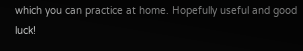which you can practice at home. Hopefully useful and good luck!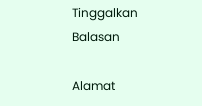Tinggalkan Balasan

Alamat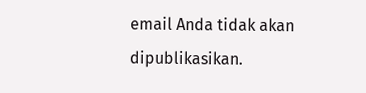email Anda tidak akan dipublikasikan.